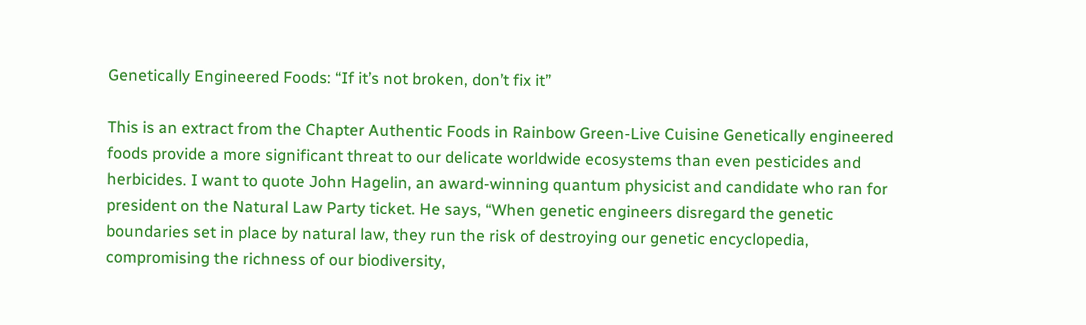Genetically Engineered Foods: “If it’s not broken, don’t fix it”

This is an extract from the Chapter Authentic Foods in Rainbow Green-Live Cuisine Genetically engineered foods provide a more significant threat to our delicate worldwide ecosystems than even pesticides and herbicides. I want to quote John Hagelin, an award-winning quantum physicist and candidate who ran for president on the Natural Law Party ticket. He says, “When genetic engineers disregard the genetic boundaries set in place by natural law, they run the risk of destroying our genetic encyclopedia, compromising the richness of our biodiversity,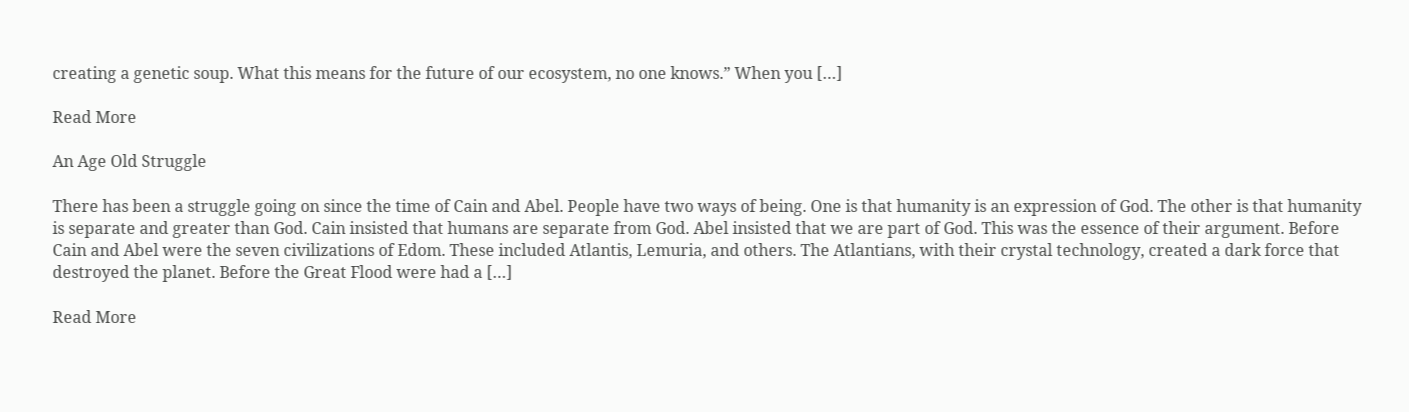creating a genetic soup. What this means for the future of our ecosystem, no one knows.” When you […]

Read More

An Age Old Struggle

There has been a struggle going on since the time of Cain and Abel. People have two ways of being. One is that humanity is an expression of God. The other is that humanity is separate and greater than God. Cain insisted that humans are separate from God. Abel insisted that we are part of God. This was the essence of their argument. Before Cain and Abel were the seven civilizations of Edom. These included Atlantis, Lemuria, and others. The Atlantians, with their crystal technology, created a dark force that destroyed the planet. Before the Great Flood were had a […]

Read More